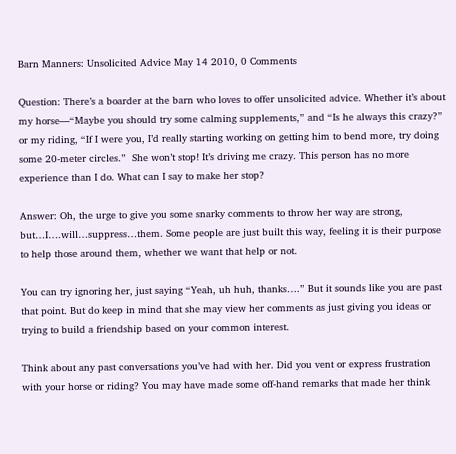Barn Manners: Unsolicited Advice May 14 2010, 0 Comments

Question: There’s a boarder at the barn who loves to offer unsolicited advice. Whether it’s about my horse—“Maybe you should try some calming supplements,” and “Is he always this crazy?” or my riding, “If I were you, I’d really starting working on getting him to bend more, try doing some 20-meter circles.”  She won’t stop! It’s driving me crazy. This person has no more experience than I do. What can I say to make her stop?

Answer: Oh, the urge to give you some snarky comments to throw her way are strong, but…I….will…suppress…them. Some people are just built this way, feeling it is their purpose to help those around them, whether we want that help or not.

You can try ignoring her, just saying “Yeah, uh huh, thanks….” But it sounds like you are past that point. But do keep in mind that she may view her comments as just giving you ideas or trying to build a friendship based on your common interest.

Think about any past conversations you’ve had with her. Did you vent or express frustration with your horse or riding? You may have made some off-hand remarks that made her think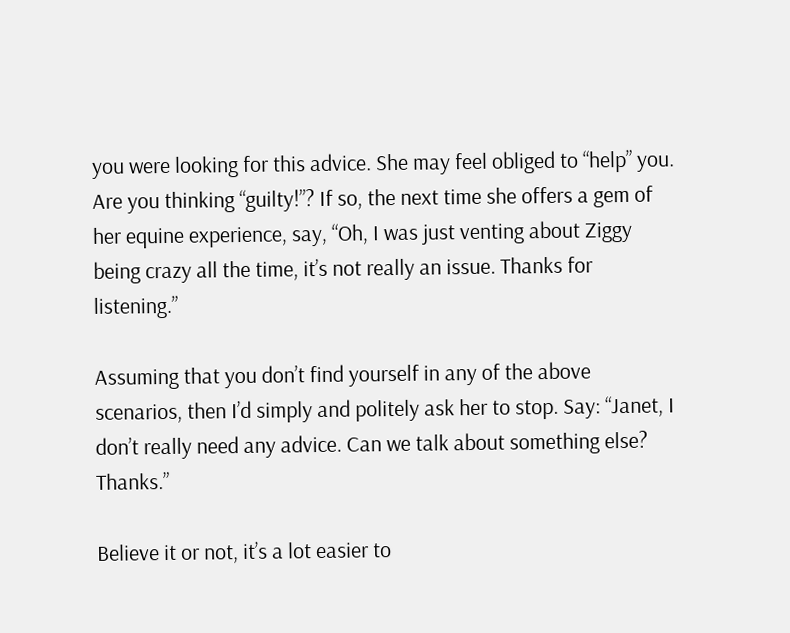you were looking for this advice. She may feel obliged to “help” you. Are you thinking “guilty!”? If so, the next time she offers a gem of her equine experience, say, “Oh, I was just venting about Ziggy being crazy all the time, it’s not really an issue. Thanks for listening.”

Assuming that you don’t find yourself in any of the above scenarios, then I’d simply and politely ask her to stop. Say: “Janet, I don’t really need any advice. Can we talk about something else? Thanks.”

Believe it or not, it’s a lot easier to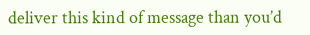deliver this kind of message than you’d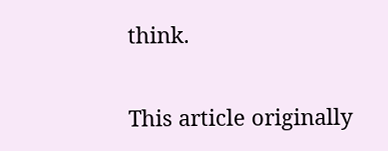think.

This article originally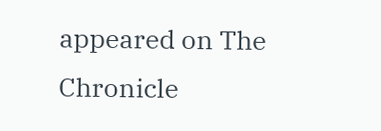appeared on The Chronicle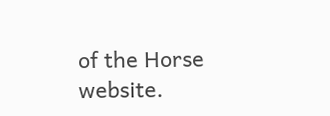of the Horse website.